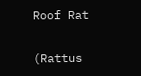Roof Rat

(Rattus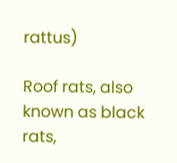rattus)

Roof rats, also known as black rats,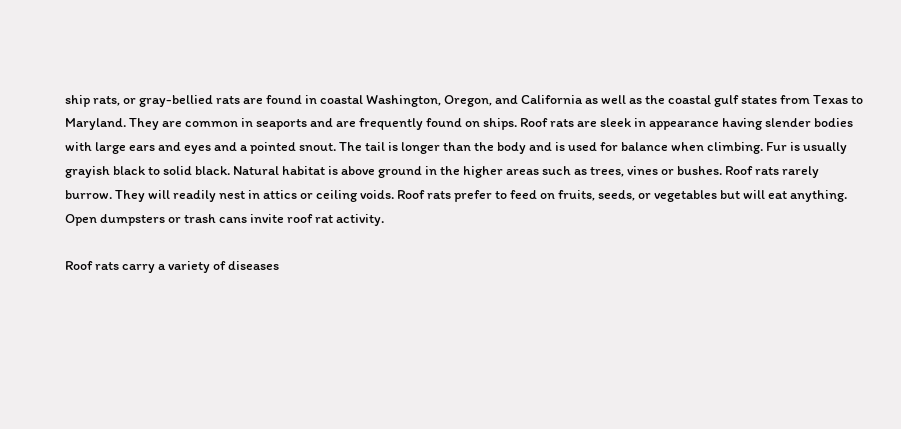ship rats, or gray-bellied rats are found in coastal Washington, Oregon, and California as well as the coastal gulf states from Texas to Maryland. They are common in seaports and are frequently found on ships. Roof rats are sleek in appearance having slender bodies with large ears and eyes and a pointed snout. The tail is longer than the body and is used for balance when climbing. Fur is usually grayish black to solid black. Natural habitat is above ground in the higher areas such as trees, vines or bushes. Roof rats rarely burrow. They will readily nest in attics or ceiling voids. Roof rats prefer to feed on fruits, seeds, or vegetables but will eat anything. Open dumpsters or trash cans invite roof rat activity.

Roof rats carry a variety of diseases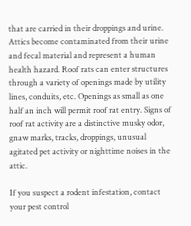that are carried in their droppings and urine. Attics become contaminated from their urine and fecal material and represent a human health hazard. Roof rats can enter structures through a variety of openings made by utility lines, conduits, etc. Openings as small as one half an inch will permit roof rat entry. Signs of roof rat activity are a distinctive musky odor, gnaw marks, tracks, droppings, unusual agitated pet activity or nighttime noises in the attic.

If you suspect a rodent infestation, contact your pest control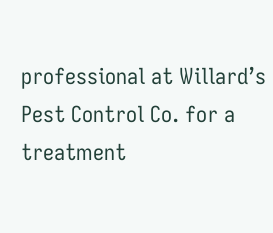professional at Willard’s Pest Control Co. for a treatment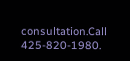consultation.Call 425-820-1980.